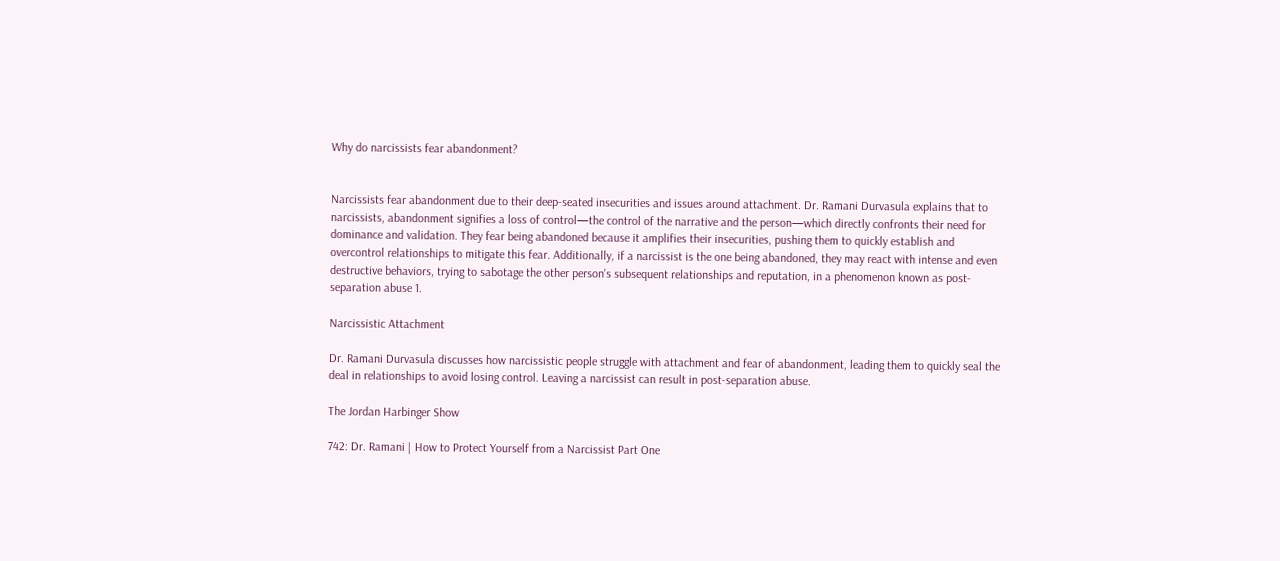Why do narcissists fear abandonment?


Narcissists fear abandonment due to their deep-seated insecurities and issues around attachment. Dr. Ramani Durvasula explains that to narcissists, abandonment signifies a loss of control—the control of the narrative and the person—which directly confronts their need for dominance and validation. They fear being abandoned because it amplifies their insecurities, pushing them to quickly establish and overcontrol relationships to mitigate this fear. Additionally, if a narcissist is the one being abandoned, they may react with intense and even destructive behaviors, trying to sabotage the other person's subsequent relationships and reputation, in a phenomenon known as post-separation abuse 1.

Narcissistic Attachment

Dr. Ramani Durvasula discusses how narcissistic people struggle with attachment and fear of abandonment, leading them to quickly seal the deal in relationships to avoid losing control. Leaving a narcissist can result in post-separation abuse.

The Jordan Harbinger Show

742: Dr. Ramani | How to Protect Yourself from a Narcissist Part One